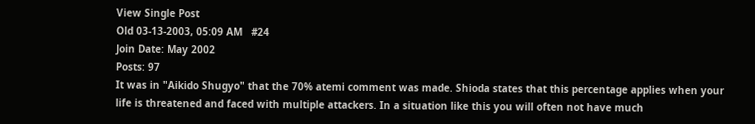View Single Post
Old 03-13-2003, 05:09 AM   #24
Join Date: May 2002
Posts: 97
It was in "Aikido Shugyo" that the 70% atemi comment was made. Shioda states that this percentage applies when your life is threatened and faced with multiple attackers. In a situation like this you will often not have much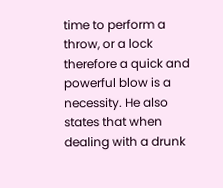time to perform a throw, or a lock therefore a quick and powerful blow is a necessity. He also states that when dealing with a drunk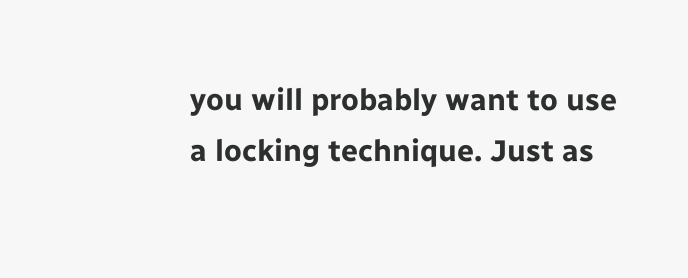you will probably want to use a locking technique. Just as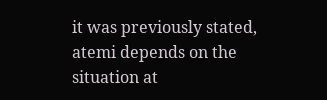it was previously stated, atemi depends on the situation at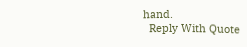hand.
  Reply With Quote